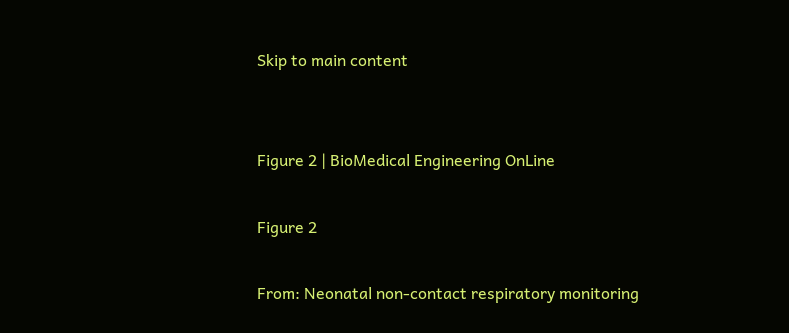Skip to main content


Figure 2 | BioMedical Engineering OnLine

Figure 2

From: Neonatal non-contact respiratory monitoring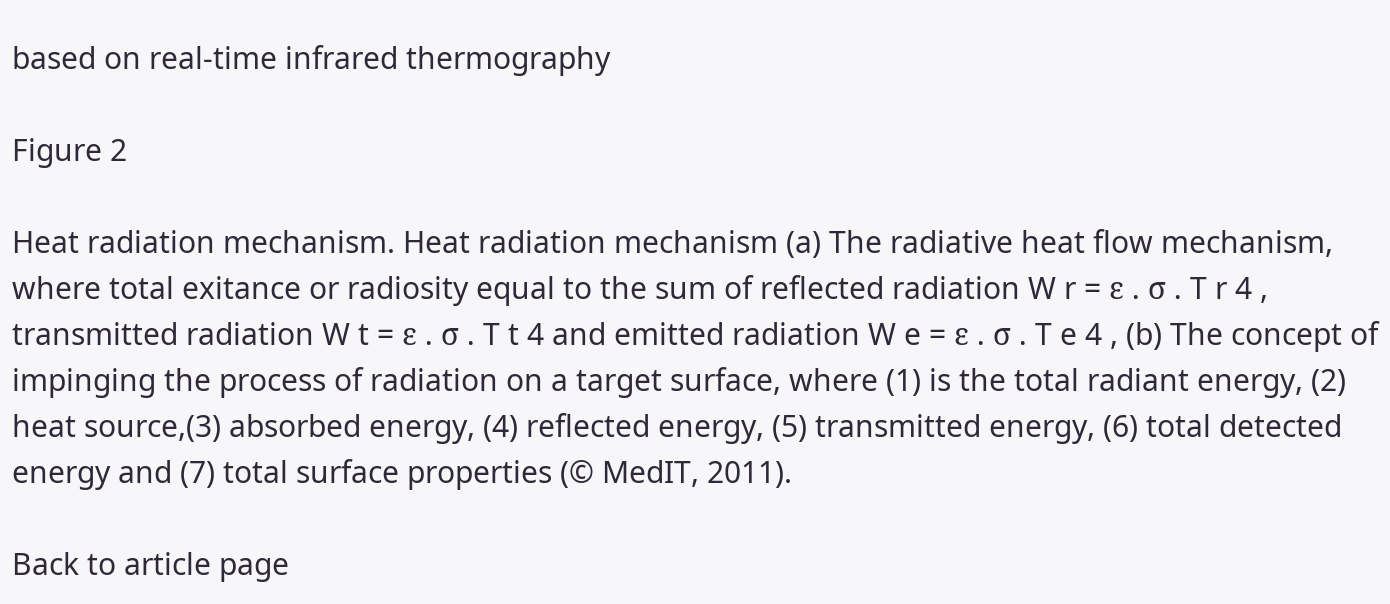based on real-time infrared thermography

Figure 2

Heat radiation mechanism. Heat radiation mechanism (a) The radiative heat flow mechanism, where total exitance or radiosity equal to the sum of reflected radiation W r = ε . σ . T r 4 , transmitted radiation W t = ε . σ . T t 4 and emitted radiation W e = ε . σ . T e 4 , (b) The concept of impinging the process of radiation on a target surface, where (1) is the total radiant energy, (2) heat source,(3) absorbed energy, (4) reflected energy, (5) transmitted energy, (6) total detected energy and (7) total surface properties (© MedIT, 2011).

Back to article page